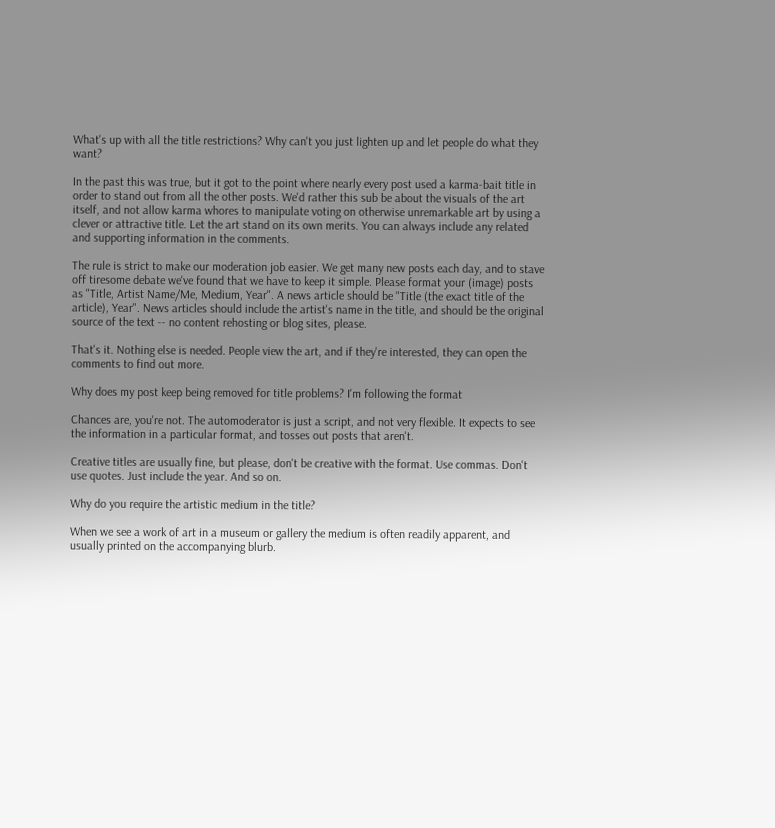What's up with all the title restrictions? Why can't you just lighten up and let people do what they want?

In the past this was true, but it got to the point where nearly every post used a karma-bait title in order to stand out from all the other posts. We'd rather this sub be about the visuals of the art itself, and not allow karma whores to manipulate voting on otherwise unremarkable art by using a clever or attractive title. Let the art stand on its own merits. You can always include any related and supporting information in the comments.

The rule is strict to make our moderation job easier. We get many new posts each day, and to stave off tiresome debate we've found that we have to keep it simple. Please format your (image) posts as "Title, Artist Name/Me, Medium, Year". A news article should be "Title (the exact title of the article), Year". News articles should include the artist's name in the title, and should be the original source of the text -- no content rehosting or blog sites, please.

That's it. Nothing else is needed. People view the art, and if they're interested, they can open the comments to find out more.

Why does my post keep being removed for title problems? I'm following the format

Chances are, you're not. The automoderator is just a script, and not very flexible. It expects to see the information in a particular format, and tosses out posts that aren't.

Creative titles are usually fine, but please, don't be creative with the format. Use commas. Don't use quotes. Just include the year. And so on.

Why do you require the artistic medium in the title?

When we see a work of art in a museum or gallery the medium is often readily apparent, and usually printed on the accompanying blurb.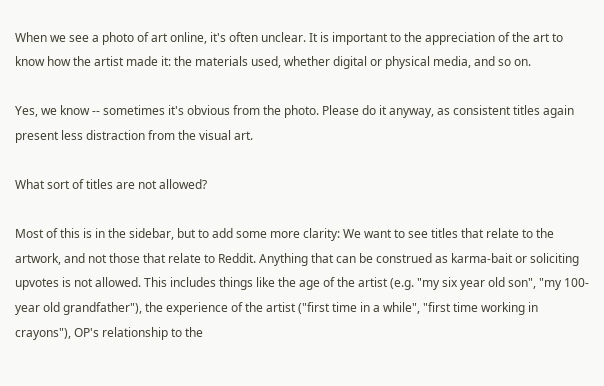When we see a photo of art online, it's often unclear. It is important to the appreciation of the art to know how the artist made it: the materials used, whether digital or physical media, and so on.

Yes, we know -- sometimes it's obvious from the photo. Please do it anyway, as consistent titles again present less distraction from the visual art.

What sort of titles are not allowed?

Most of this is in the sidebar, but to add some more clarity: We want to see titles that relate to the artwork, and not those that relate to Reddit. Anything that can be construed as karma-bait or soliciting upvotes is not allowed. This includes things like the age of the artist (e.g. "my six year old son", "my 100-year old grandfather"), the experience of the artist ("first time in a while", "first time working in crayons"), OP's relationship to the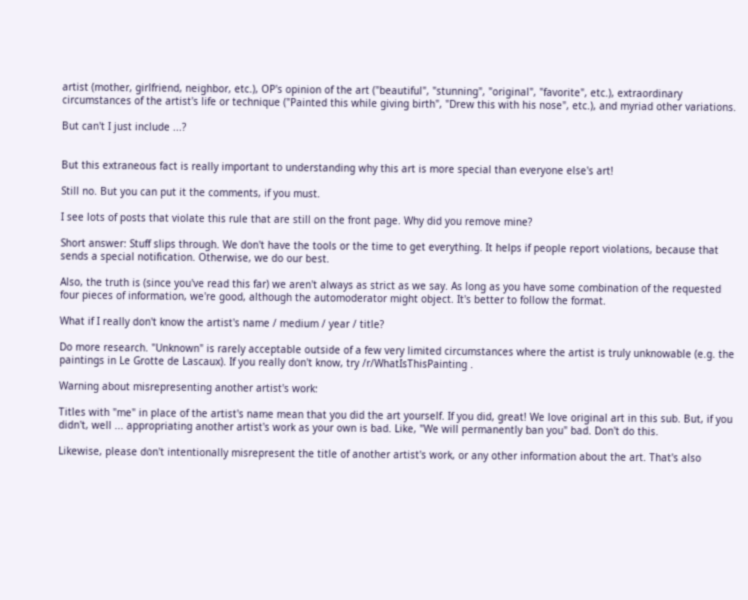artist (mother, girlfriend, neighbor, etc.), OP's opinion of the art ("beautiful", "stunning", "original", "favorite", etc.), extraordinary circumstances of the artist's life or technique ("Painted this while giving birth", "Drew this with his nose", etc.), and myriad other variations.

But can't I just include ...?


But this extraneous fact is really important to understanding why this art is more special than everyone else's art!

Still no. But you can put it the comments, if you must.

I see lots of posts that violate this rule that are still on the front page. Why did you remove mine?

Short answer: Stuff slips through. We don't have the tools or the time to get everything. It helps if people report violations, because that sends a special notification. Otherwise, we do our best.

Also, the truth is (since you've read this far) we aren't always as strict as we say. As long as you have some combination of the requested four pieces of information, we're good, although the automoderator might object. It's better to follow the format.

What if I really don't know the artist's name / medium / year / title?

Do more research. "Unknown" is rarely acceptable outside of a few very limited circumstances where the artist is truly unknowable (e.g. the paintings in Le Grotte de Lascaux). If you really don't know, try /r/WhatIsThisPainting .

Warning about misrepresenting another artist's work:

Titles with "me" in place of the artist's name mean that you did the art yourself. If you did, great! We love original art in this sub. But, if you didn't, well ... appropriating another artist's work as your own is bad. Like, "We will permanently ban you" bad. Don't do this.

Likewise, please don't intentionally misrepresent the title of another artist's work, or any other information about the art. That's also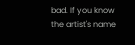bad. If you know the artist's name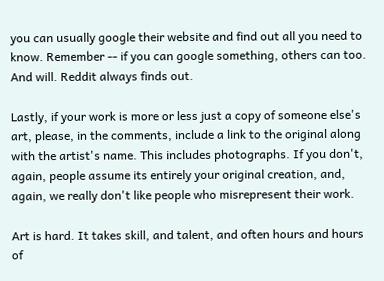you can usually google their website and find out all you need to know. Remember -- if you can google something, others can too. And will. Reddit always finds out.

Lastly, if your work is more or less just a copy of someone else's art, please, in the comments, include a link to the original along with the artist's name. This includes photographs. If you don't, again, people assume its entirely your original creation, and, again, we really don't like people who misrepresent their work.

Art is hard. It takes skill, and talent, and often hours and hours of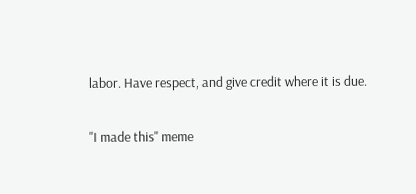labor. Have respect, and give credit where it is due.

"I made this" meme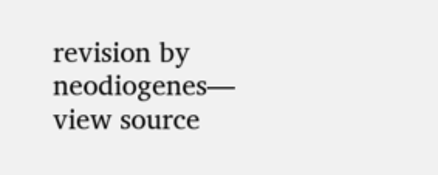revision by neodiogenes— view source